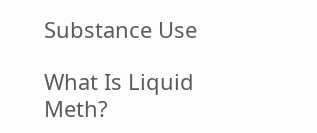Substance Use

What Is Liquid Meth?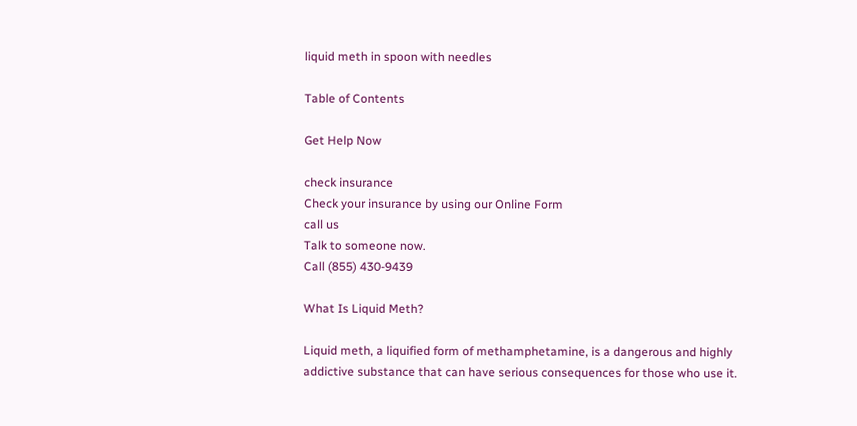liquid meth in spoon with needles

Table of Contents

Get Help Now

check insurance
Check your insurance by using our Online Form
call us
Talk to someone now.
Call (855) 430-9439

What Is Liquid Meth?

Liquid meth, a liquified form of methamphetamine, is a dangerous and highly addictive substance that can have serious consequences for those who use it.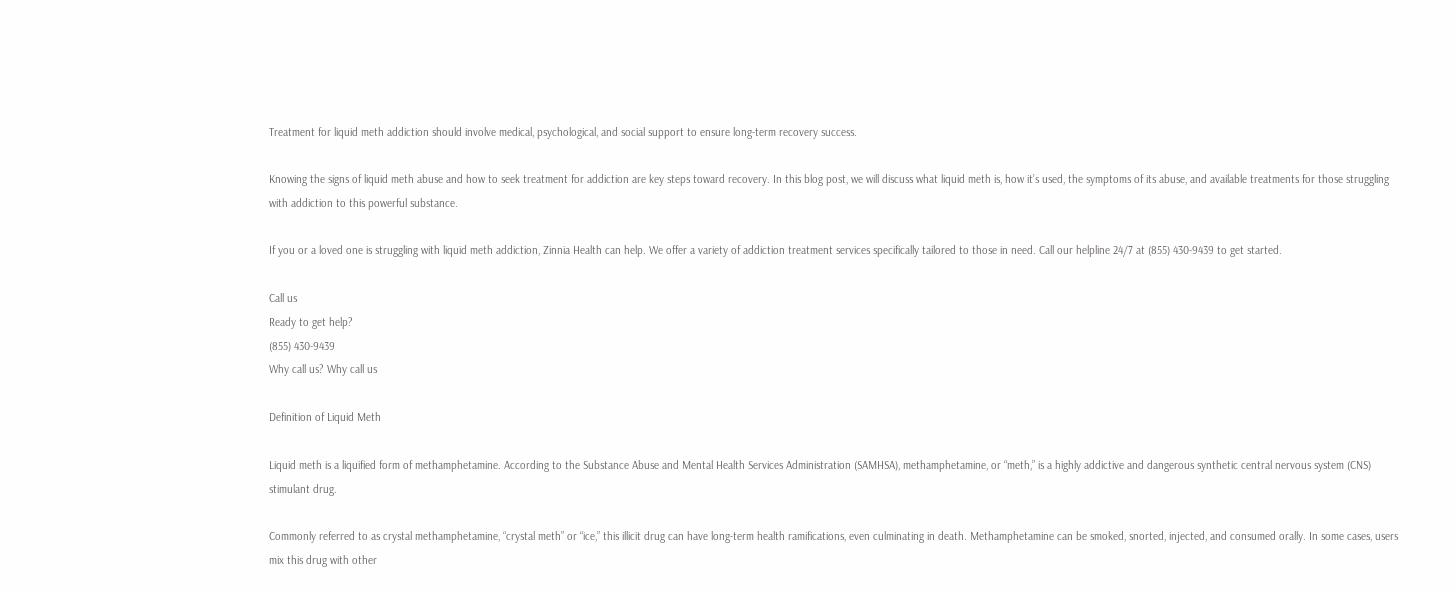Treatment for liquid meth addiction should involve medical, psychological, and social support to ensure long-term recovery success.

Knowing the signs of liquid meth abuse and how to seek treatment for addiction are key steps toward recovery. In this blog post, we will discuss what liquid meth is, how it’s used, the symptoms of its abuse, and available treatments for those struggling with addiction to this powerful substance.

If you or a loved one is struggling with liquid meth addiction, Zinnia Health can help. We offer a variety of addiction treatment services specifically tailored to those in need. Call our helpline 24/7 at (855) 430-9439 to get started.

Call us
Ready to get help?
(855) 430-9439
Why call us? Why call us

Definition of Liquid Meth

Liquid meth is a liquified form of methamphetamine. According to the Substance Abuse and Mental Health Services Administration (SAMHSA), methamphetamine, or “meth,” is a highly addictive and dangerous synthetic central nervous system (CNS) stimulant drug.

Commonly referred to as crystal methamphetamine, “crystal meth” or “ice,” this illicit drug can have long-term health ramifications, even culminating in death. Methamphetamine can be smoked, snorted, injected, and consumed orally. In some cases, users mix this drug with other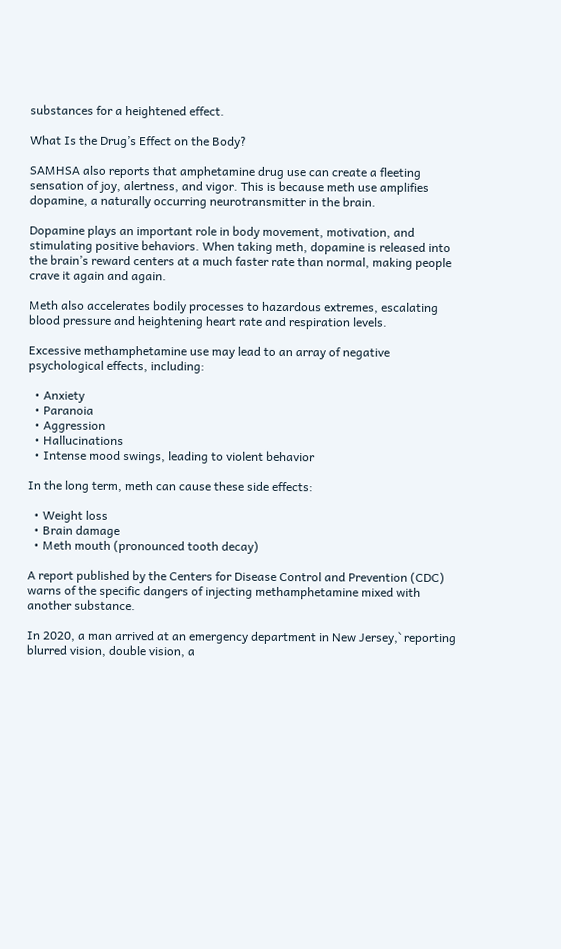substances for a heightened effect.

What Is the Drug’s Effect on the Body?

SAMHSA also reports that amphetamine drug use can create a fleeting sensation of joy, alertness, and vigor. This is because meth use amplifies dopamine, a naturally occurring neurotransmitter in the brain.

Dopamine plays an important role in body movement, motivation, and stimulating positive behaviors. When taking meth, dopamine is released into the brain’s reward centers at a much faster rate than normal, making people crave it again and again.

Meth also accelerates bodily processes to hazardous extremes, escalating blood pressure and heightening heart rate and respiration levels.

Excessive methamphetamine use may lead to an array of negative psychological effects, including:

  • Anxiety
  • Paranoia
  • Aggression
  • Hallucinations
  • Intense mood swings, leading to violent behavior

In the long term, meth can cause these side effects:

  • Weight loss
  • Brain damage
  • Meth mouth (pronounced tooth decay)

A report published by the Centers for Disease Control and Prevention (CDC) warns of the specific dangers of injecting methamphetamine mixed with another substance.

In 2020, a man arrived at an emergency department in New Jersey,` reporting blurred vision, double vision, a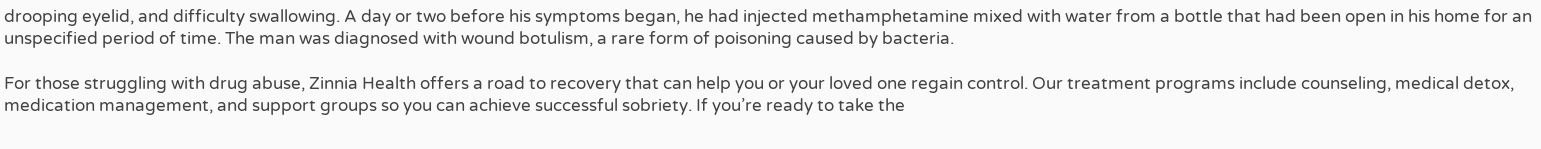drooping eyelid, and difficulty swallowing. A day or two before his symptoms began, he had injected methamphetamine mixed with water from a bottle that had been open in his home for an unspecified period of time. The man was diagnosed with wound botulism, a rare form of poisoning caused by bacteria.

For those struggling with drug abuse, Zinnia Health offers a road to recovery that can help you or your loved one regain control. Our treatment programs include counseling, medical detox, medication management, and support groups so you can achieve successful sobriety. If you’re ready to take the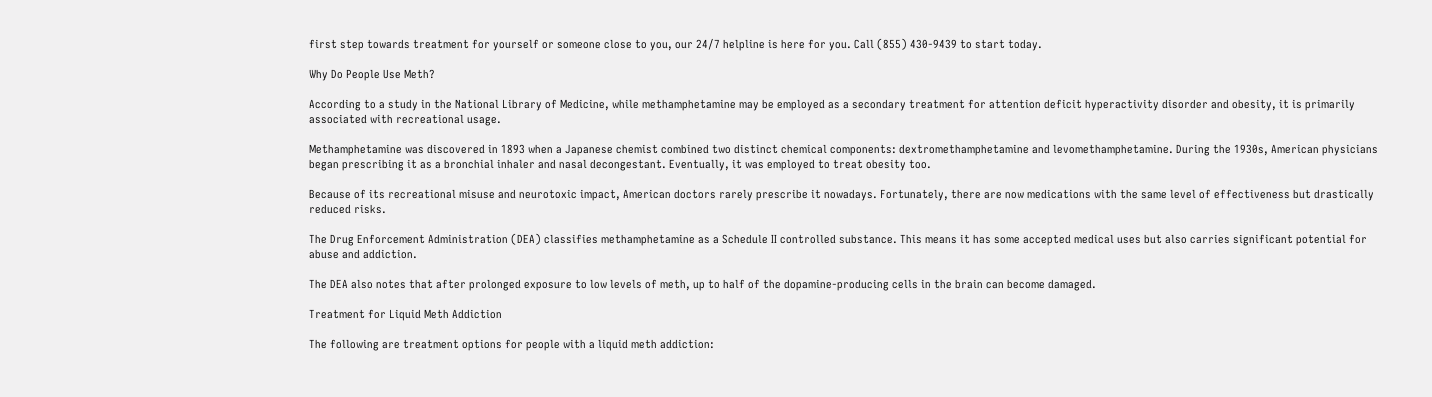first step towards treatment for yourself or someone close to you, our 24/7 helpline is here for you. Call (855) 430-9439 to start today.

Why Do People Use Meth?

According to a study in the National Library of Medicine, while methamphetamine may be employed as a secondary treatment for attention deficit hyperactivity disorder and obesity, it is primarily associated with recreational usage.

Methamphetamine was discovered in 1893 when a Japanese chemist combined two distinct chemical components: dextromethamphetamine and levomethamphetamine. During the 1930s, American physicians began prescribing it as a bronchial inhaler and nasal decongestant. Eventually, it was employed to treat obesity too.

Because of its recreational misuse and neurotoxic impact, American doctors rarely prescribe it nowadays. Fortunately, there are now medications with the same level of effectiveness but drastically reduced risks.

The Drug Enforcement Administration (DEA) classifies methamphetamine as a Schedule II controlled substance. This means it has some accepted medical uses but also carries significant potential for abuse and addiction.

The DEA also notes that after prolonged exposure to low levels of meth, up to half of the dopamine-producing cells in the brain can become damaged.

Treatment for Liquid Meth Addiction

The following are treatment options for people with a liquid meth addiction: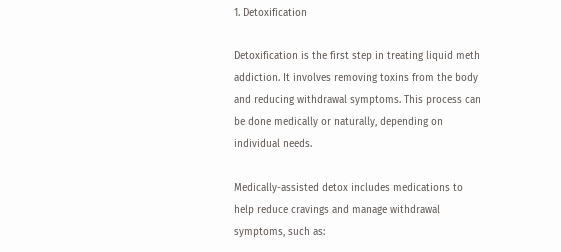1. Detoxification

Detoxification is the first step in treating liquid meth addiction. It involves removing toxins from the body and reducing withdrawal symptoms. This process can be done medically or naturally, depending on individual needs.

Medically-assisted detox includes medications to help reduce cravings and manage withdrawal symptoms, such as: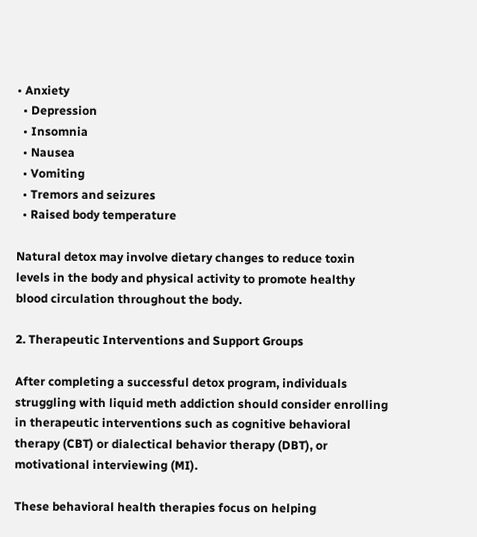• Anxiety
  • Depression
  • Insomnia
  • Nausea
  • Vomiting
  • Tremors and seizures
  • Raised body temperature

Natural detox may involve dietary changes to reduce toxin levels in the body and physical activity to promote healthy blood circulation throughout the body.

2. Therapeutic Interventions and Support Groups

After completing a successful detox program, individuals struggling with liquid meth addiction should consider enrolling in therapeutic interventions such as cognitive behavioral therapy (CBT) or dialectical behavior therapy (DBT), or motivational interviewing (MI).

These behavioral health therapies focus on helping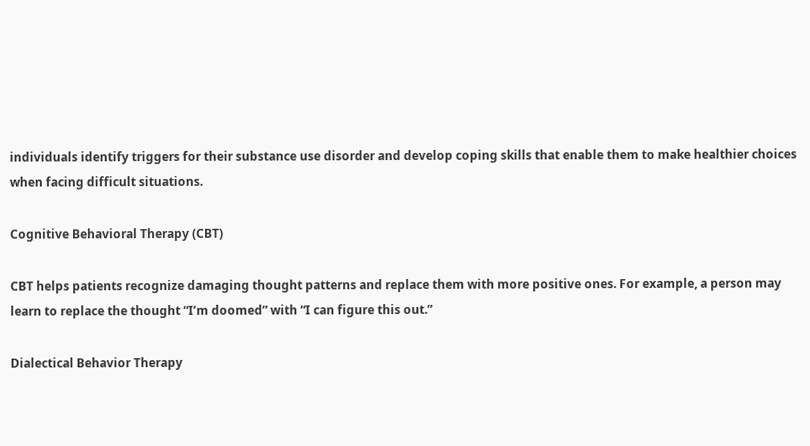individuals identify triggers for their substance use disorder and develop coping skills that enable them to make healthier choices when facing difficult situations.

Cognitive Behavioral Therapy (CBT)

CBT helps patients recognize damaging thought patterns and replace them with more positive ones. For example, a person may learn to replace the thought “I’m doomed” with “I can figure this out.”

Dialectical Behavior Therapy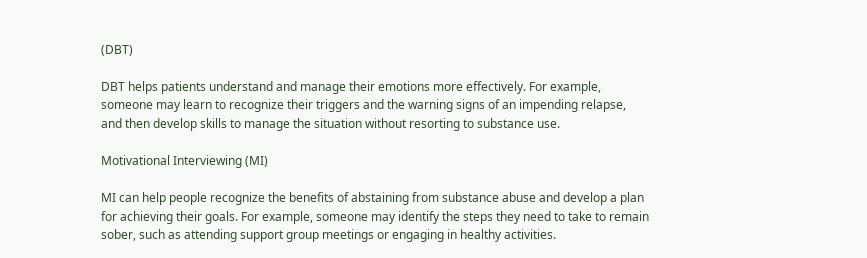(DBT)

DBT helps patients understand and manage their emotions more effectively. For example, someone may learn to recognize their triggers and the warning signs of an impending relapse, and then develop skills to manage the situation without resorting to substance use.

Motivational Interviewing (MI)

MI can help people recognize the benefits of abstaining from substance abuse and develop a plan for achieving their goals. For example, someone may identify the steps they need to take to remain sober, such as attending support group meetings or engaging in healthy activities.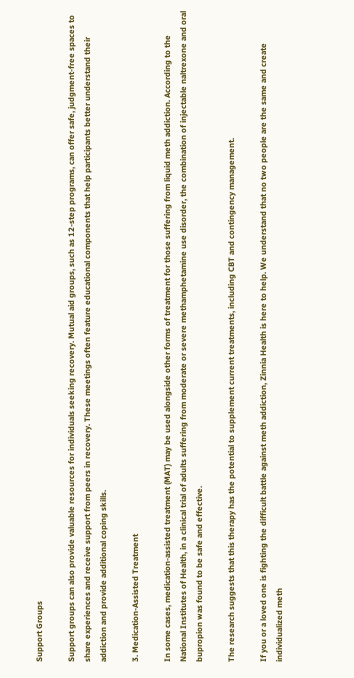Support Groups

Support groups can also provide valuable resources for individuals seeking recovery. Mutual aid groups, such as 12-step programs, can offer safe, judgment-free spaces to share experiences and receive support from peers in recovery. These meetings often feature educational components that help participants better understand their addiction and provide additional coping skills.

3. Medication-Assisted Treatment

In some cases, medication-assisted treatment (MAT) may be used alongside other forms of treatment for those suffering from liquid meth addiction. According to the National Institutes of Health, in a clinical trial of adults suffering from moderate or severe methamphetamine use disorder, the combination of injectable naltrexone and oral bupropion was found to be safe and effective.

The research suggests that this therapy has the potential to supplement current treatments, including CBT and contingency management.

If you or a loved one is fighting the difficult battle against meth addiction, Zinnia Health is here to help. We understand that no two people are the same and create individualized meth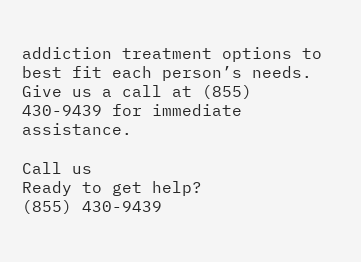addiction treatment options to best fit each person’s needs. Give us a call at (855) 430-9439 for immediate assistance.

Call us
Ready to get help?
(855) 430-9439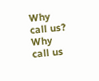Why call us? Why call us